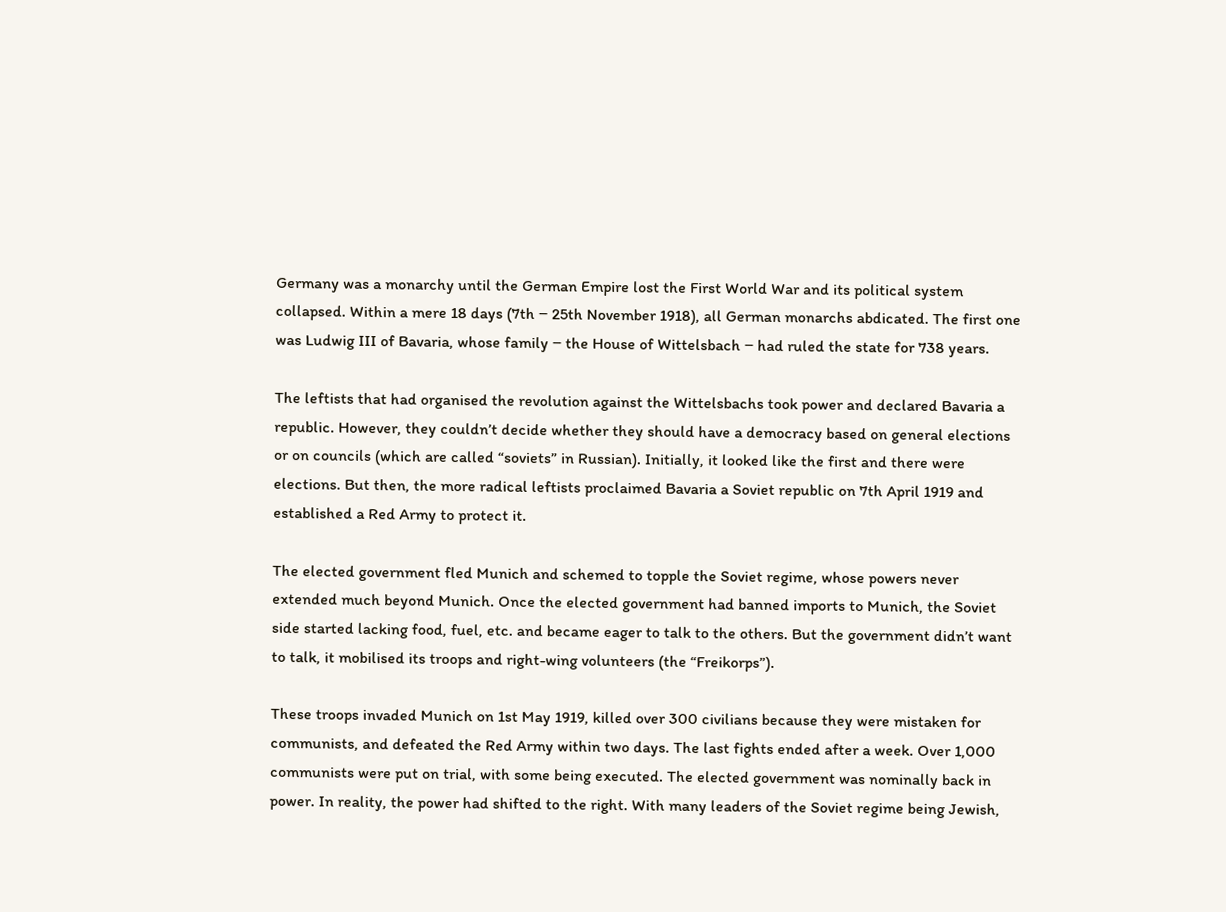Germany was a monarchy until the German Empire lost the First World War and its political system collapsed. Within a mere 18 days (7th ‒ 25th November 1918), all German monarchs abdicated. The first one was Ludwig III of Bavaria, whose family ‒ the House of Wittelsbach ‒ had ruled the state for 738 years.

The leftists that had organised the revolution against the Wittelsbachs took power and declared Bavaria a republic. However, they couldn’t decide whether they should have a democracy based on general elections or on councils (which are called “soviets” in Russian). Initially, it looked like the first and there were elections. But then, the more radical leftists proclaimed Bavaria a Soviet republic on 7th April 1919 and established a Red Army to protect it.

The elected government fled Munich and schemed to topple the Soviet regime, whose powers never extended much beyond Munich. Once the elected government had banned imports to Munich, the Soviet side started lacking food, fuel, etc. and became eager to talk to the others. But the government didn’t want to talk, it mobilised its troops and right-wing volunteers (the “Freikorps”).

These troops invaded Munich on 1st May 1919, killed over 300 civilians because they were mistaken for communists, and defeated the Red Army within two days. The last fights ended after a week. Over 1,000 communists were put on trial, with some being executed. The elected government was nominally back in power. In reality, the power had shifted to the right. With many leaders of the Soviet regime being Jewish,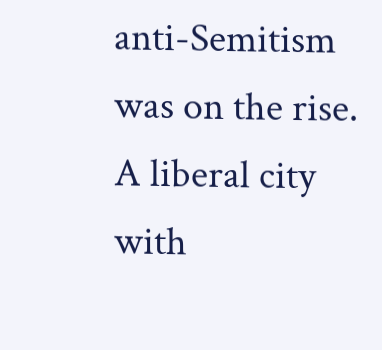anti-Semitism was on the rise. A liberal city with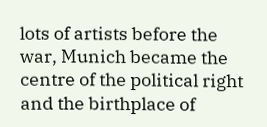lots of artists before the war, Munich became the centre of the political right and the birthplace of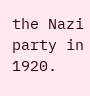the Nazi party in 1920.